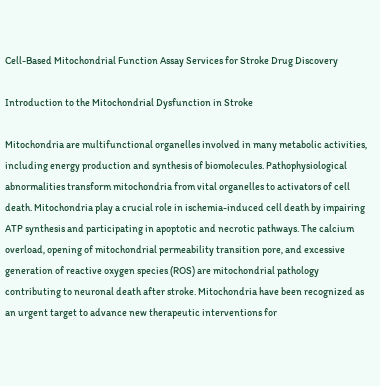Cell-Based Mitochondrial Function Assay Services for Stroke Drug Discovery

Introduction to the Mitochondrial Dysfunction in Stroke

Mitochondria are multifunctional organelles involved in many metabolic activities, including energy production and synthesis of biomolecules. Pathophysiological abnormalities transform mitochondria from vital organelles to activators of cell death. Mitochondria play a crucial role in ischemia-induced cell death by impairing ATP synthesis and participating in apoptotic and necrotic pathways. The calcium overload, opening of mitochondrial permeability transition pore, and excessive generation of reactive oxygen species (ROS) are mitochondrial pathology contributing to neuronal death after stroke. Mitochondria have been recognized as an urgent target to advance new therapeutic interventions for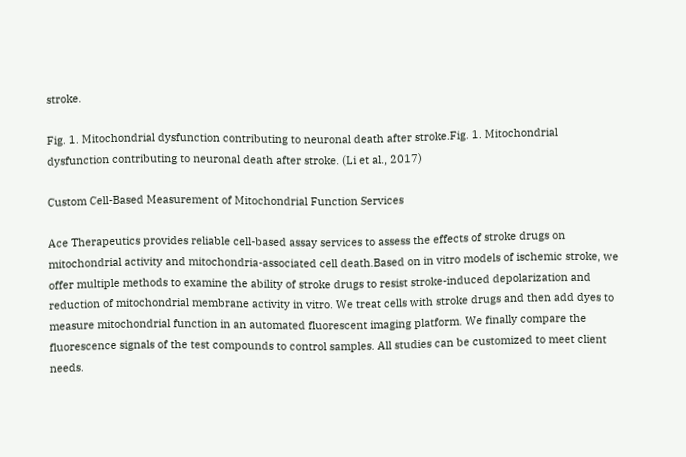stroke.

Fig. 1. Mitochondrial dysfunction contributing to neuronal death after stroke.Fig. 1. Mitochondrial dysfunction contributing to neuronal death after stroke. (Li et al., 2017)

Custom Cell-Based Measurement of Mitochondrial Function Services

Ace Therapeutics provides reliable cell-based assay services to assess the effects of stroke drugs on mitochondrial activity and mitochondria-associated cell death.Based on in vitro models of ischemic stroke, we offer multiple methods to examine the ability of stroke drugs to resist stroke-induced depolarization and reduction of mitochondrial membrane activity in vitro. We treat cells with stroke drugs and then add dyes to measure mitochondrial function in an automated fluorescent imaging platform. We finally compare the fluorescence signals of the test compounds to control samples. All studies can be customized to meet client needs.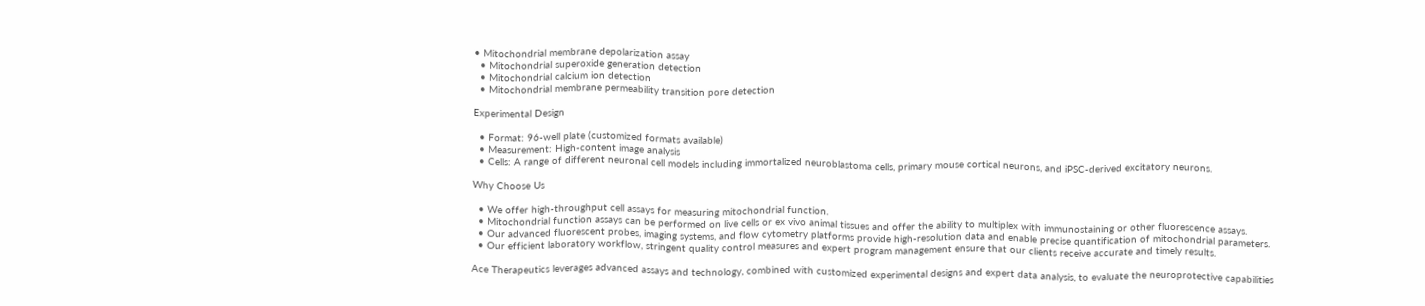• Mitochondrial membrane depolarization assay
  • Mitochondrial superoxide generation detection
  • Mitochondrial calcium ion detection
  • Mitochondrial membrane permeability transition pore detection

Experimental Design

  • Format: 96-well plate (customized formats available)
  • Measurement: High-content image analysis
  • Cells: A range of different neuronal cell models including immortalized neuroblastoma cells, primary mouse cortical neurons, and iPSC-derived excitatory neurons.

Why Choose Us

  • We offer high-throughput cell assays for measuring mitochondrial function.
  • Mitochondrial function assays can be performed on live cells or ex vivo animal tissues and offer the ability to multiplex with immunostaining or other fluorescence assays.
  • Our advanced fluorescent probes, imaging systems, and flow cytometry platforms provide high-resolution data and enable precise quantification of mitochondrial parameters.
  • Our efficient laboratory workflow, stringent quality control measures and expert program management ensure that our clients receive accurate and timely results.

Ace Therapeutics leverages advanced assays and technology, combined with customized experimental designs and expert data analysis, to evaluate the neuroprotective capabilities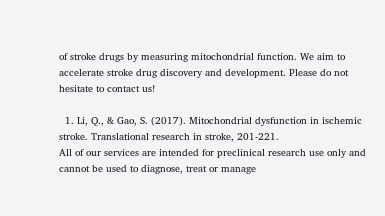of stroke drugs by measuring mitochondrial function. We aim to accelerate stroke drug discovery and development. Please do not hesitate to contact us!

  1. Li, Q., & Gao, S. (2017). Mitochondrial dysfunction in ischemic stroke. Translational research in stroke, 201-221.
All of our services are intended for preclinical research use only and cannot be used to diagnose, treat or manage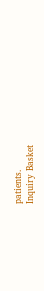patients.
Inquiry Basket